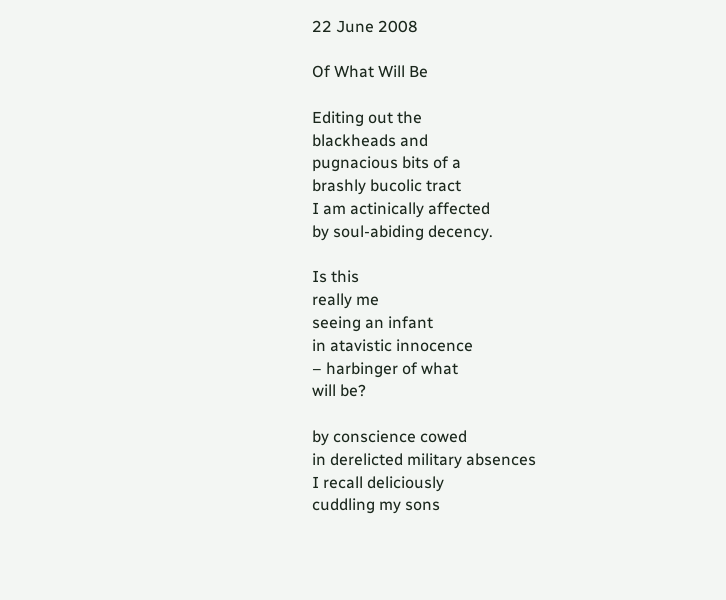22 June 2008

Of What Will Be

Editing out the
blackheads and
pugnacious bits of a
brashly bucolic tract
I am actinically affected
by soul-abiding decency.

Is this
really me
seeing an infant
in atavistic innocence
– harbinger of what
will be?

by conscience cowed
in derelicted military absences
I recall deliciously
cuddling my sons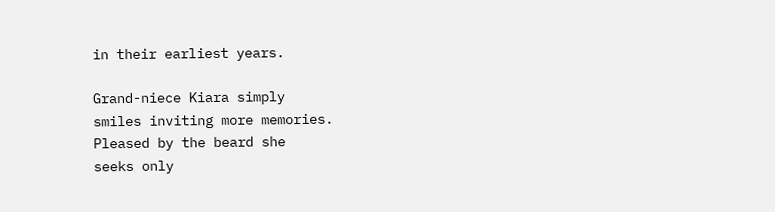in their earliest years.

Grand-niece Kiara simply
smiles inviting more memories.
Pleased by the beard she
seeks only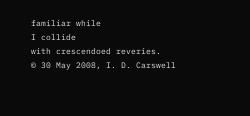familiar while
I collide
with crescendoed reveries.
© 30 May 2008, I. D. Carswell